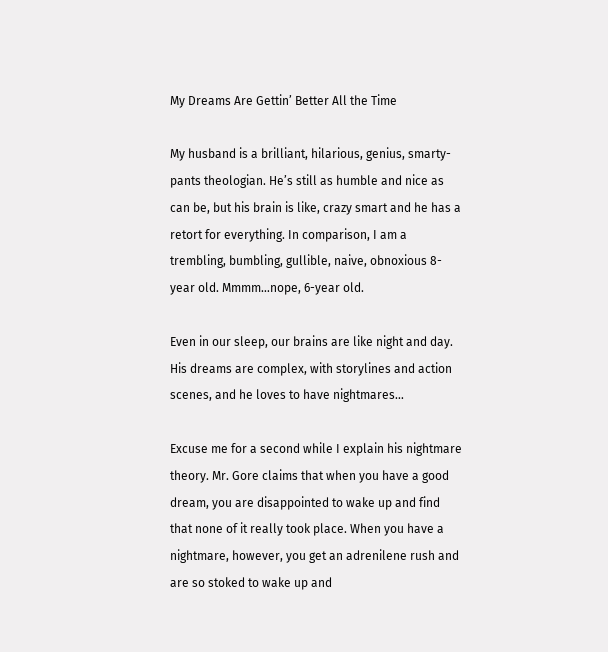My Dreams Are Gettin’ Better All the Time

My husband is a brilliant, hilarious, genius, smarty-pants theologian. He’s still as humble and nice as can be, but his brain is like, crazy smart and he has a retort for everything. In comparison, I am a trembling, bumbling, gullible, naive, obnoxious 8-year old. Mmmm…nope, 6-year old.

Even in our sleep, our brains are like night and day. His dreams are complex, with storylines and action scenes, and he loves to have nightmares…

Excuse me for a second while I explain his nightmare theory. Mr. Gore claims that when you have a good dream, you are disappointed to wake up and find that none of it really took place. When you have a nightmare, however, you get an adrenilene rush and are so stoked to wake up and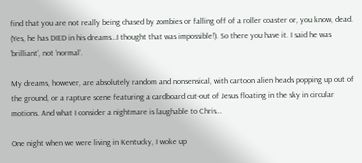find that you are not really being chased by zombies or falling off of a roller coaster or, you know, dead. (Yes, he has DIED in his dreams…I thought that was impossible!). So there you have it. I said he was ‘brilliant’, not ‘normal’.

My dreams, however, are absolutely random and nonsensical, with cartoon alien heads popping up out of the ground, or a rapture scene featuring a cardboard cut-out of Jesus floating in the sky in circular motions. And what I consider a nightmare is laughable to Chris…

One night when we were living in Kentucky, I woke up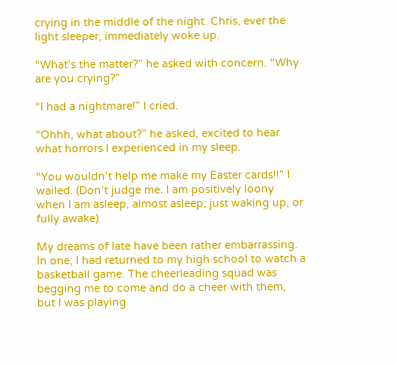crying in the middle of the night. Chris, ever the light sleeper, immediately woke up.

“What’s the matter?” he asked with concern. “Why are you crying?”

“I had a nightmare!” I cried.

“Ohhh, what about?” he asked, excited to hear what horrors I experienced in my sleep.

“You wouldn’t help me make my Easter cards!!” I wailed. (Don’t judge me. I am positively loony when I am asleep, almost asleep, just waking up, or fully awake).

My dreams of late have been rather embarrassing. In one, I had returned to my high school to watch a basketball game. The cheerleading squad was begging me to come and do a cheer with them, but I was playing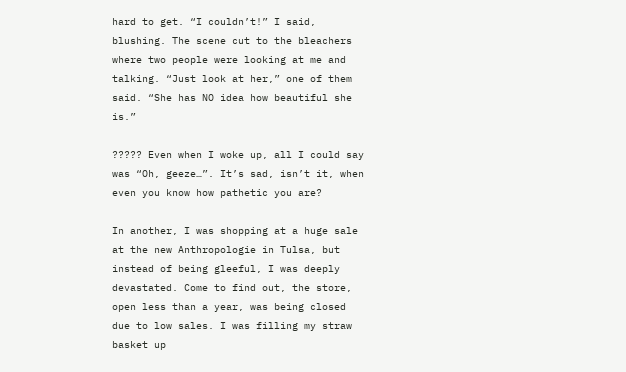hard to get. “I couldn’t!” I said, blushing. The scene cut to the bleachers where two people were looking at me and talking. “Just look at her,” one of them said. “She has NO idea how beautiful she is.”

????? Even when I woke up, all I could say was “Oh, geeze…”. It’s sad, isn’t it, when even you know how pathetic you are?

In another, I was shopping at a huge sale at the new Anthropologie in Tulsa, but instead of being gleeful, I was deeply devastated. Come to find out, the store, open less than a year, was being closed due to low sales. I was filling my straw basket up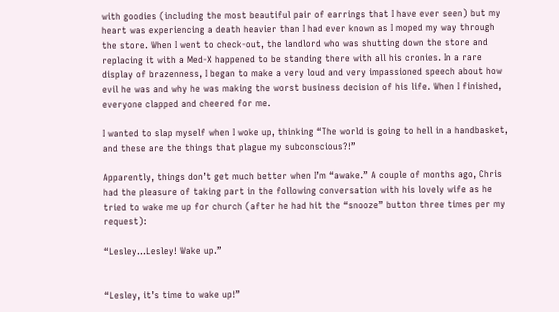with goodies (including the most beautiful pair of earrings that I have ever seen) but my heart was experiencing a death heavier than I had ever known as I moped my way through the store. When I went to check-out, the landlord who was shutting down the store and replacing it with a Med-X happened to be standing there with all his cronies. In a rare display of brazenness, I began to make a very loud and very impassioned speech about how evil he was and why he was making the worst business decision of his life. When I finished, everyone clapped and cheered for me.

I wanted to slap myself when I woke up, thinking “The world is going to hell in a handbasket, and these are the things that plague my subconscious?!”

Apparently, things don’t get much better when I’m “awake.” A couple of months ago, Chris had the pleasure of taking part in the following conversation with his lovely wife as he tried to wake me up for church (after he had hit the “snooze” button three times per my request):

“Lesley…Lesley! Wake up.”


“Lesley, it’s time to wake up!”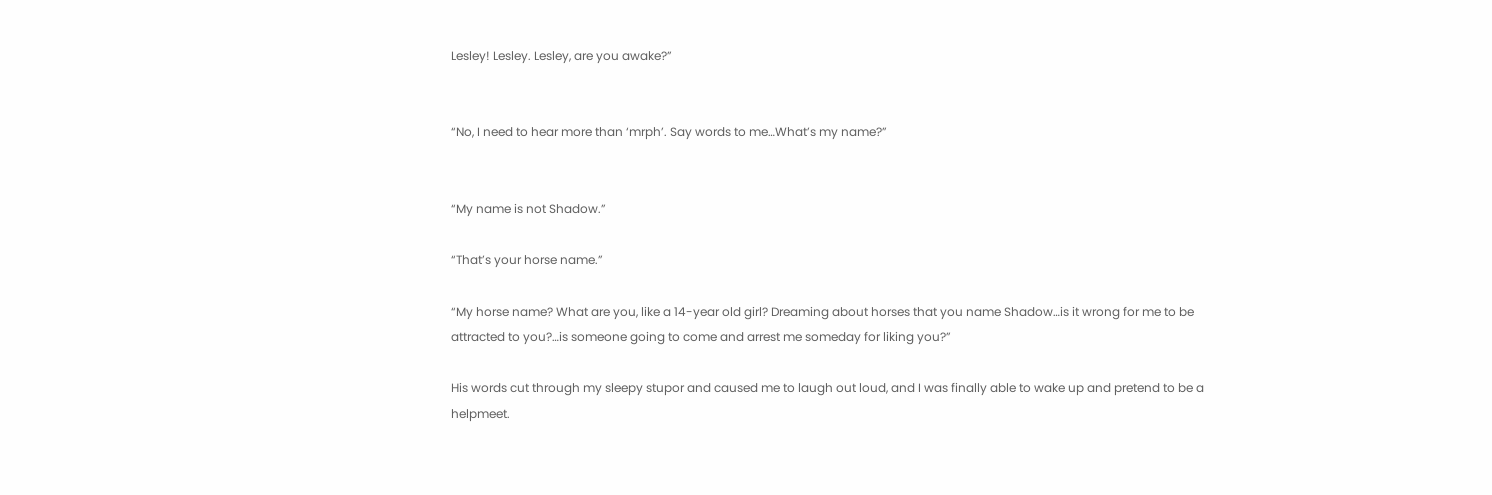Lesley! Lesley. Lesley, are you awake?”


“No, I need to hear more than ‘mrph’. Say words to me…What’s my name?”


“My name is not Shadow.”

“That’s your horse name.”

“My horse name? What are you, like a 14-year old girl? Dreaming about horses that you name Shadow…is it wrong for me to be attracted to you?…is someone going to come and arrest me someday for liking you?”

His words cut through my sleepy stupor and caused me to laugh out loud, and I was finally able to wake up and pretend to be a helpmeet.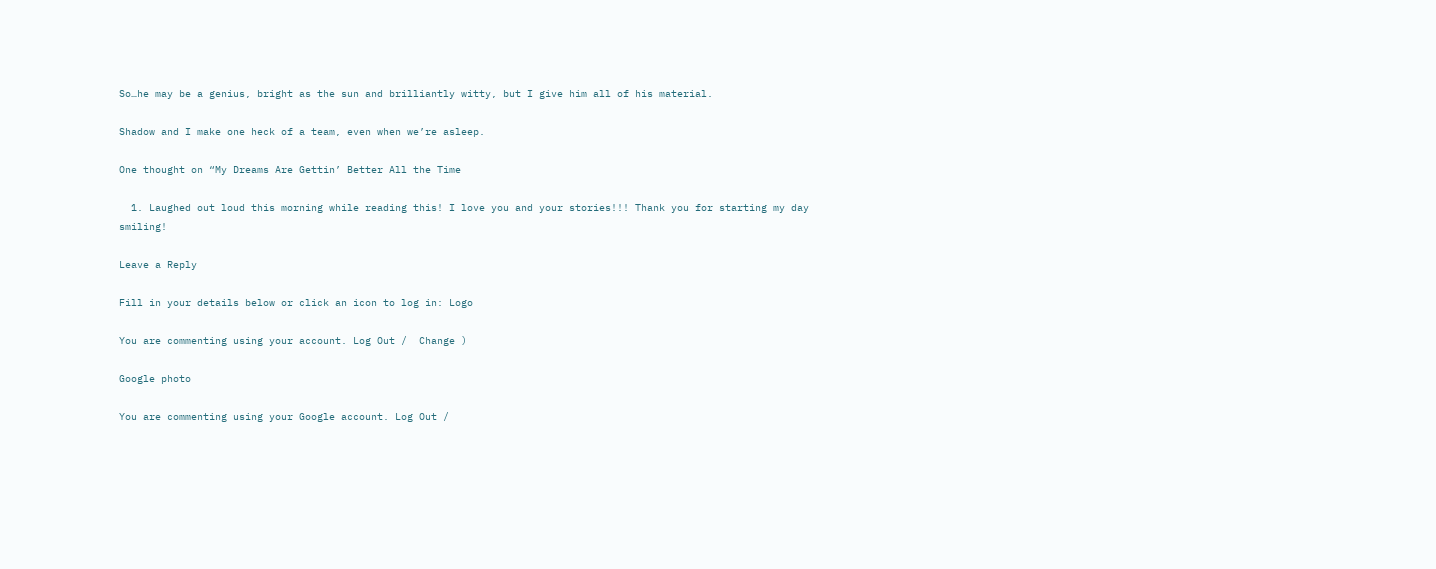So…he may be a genius, bright as the sun and brilliantly witty, but I give him all of his material.

Shadow and I make one heck of a team, even when we’re asleep.

One thought on “My Dreams Are Gettin’ Better All the Time

  1. Laughed out loud this morning while reading this! I love you and your stories!!! Thank you for starting my day smiling!

Leave a Reply

Fill in your details below or click an icon to log in: Logo

You are commenting using your account. Log Out /  Change )

Google photo

You are commenting using your Google account. Log Out /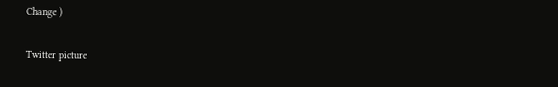Change )

Twitter picture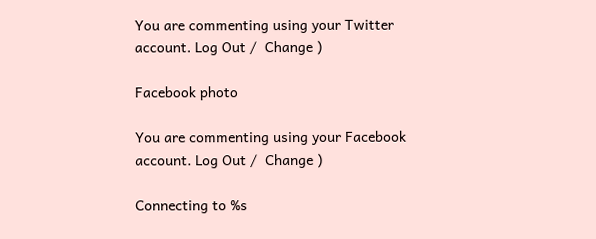You are commenting using your Twitter account. Log Out /  Change )

Facebook photo

You are commenting using your Facebook account. Log Out /  Change )

Connecting to %s